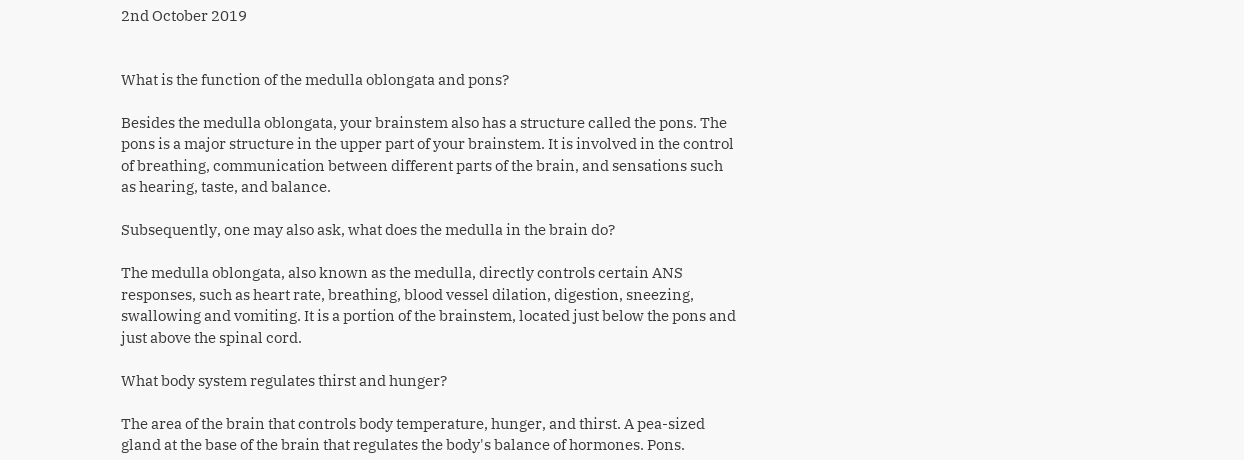2nd October 2019


What is the function of the medulla oblongata and pons?

Besides the medulla oblongata, your brainstem also has a structure called the pons. The pons is a major structure in the upper part of your brainstem. It is involved in the control of breathing, communication between different parts of the brain, and sensations such as hearing, taste, and balance.

Subsequently, one may also ask, what does the medulla in the brain do?

The medulla oblongata, also known as the medulla, directly controls certain ANS responses, such as heart rate, breathing, blood vessel dilation, digestion, sneezing, swallowing and vomiting. It is a portion of the brainstem, located just below the pons and just above the spinal cord.

What body system regulates thirst and hunger?

The area of the brain that controls body temperature, hunger, and thirst. A pea-sized gland at the base of the brain that regulates the body's balance of hormones. Pons.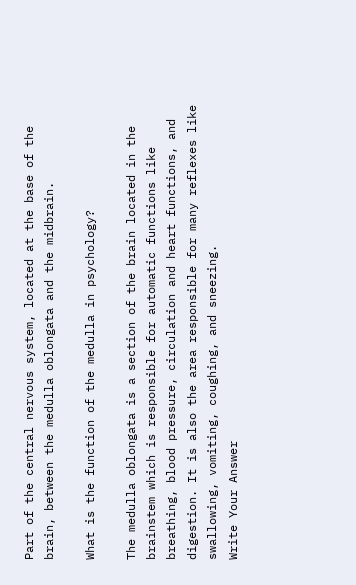Part of the central nervous system, located at the base of the brain, between the medulla oblongata and the midbrain.

What is the function of the medulla in psychology?

The medulla oblongata is a section of the brain located in the brainstem which is responsible for automatic functions like breathing, blood pressure, circulation and heart functions, and digestion. It is also the area responsible for many reflexes like swallowing, vomiting, coughing, and sneezing.
Write Your Answer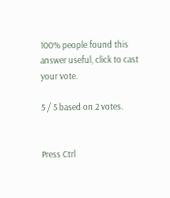100% people found this answer useful, click to cast your vote.

5 / 5 based on 2 votes.


Press Ctrl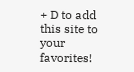+ D to add this site to your favorites!